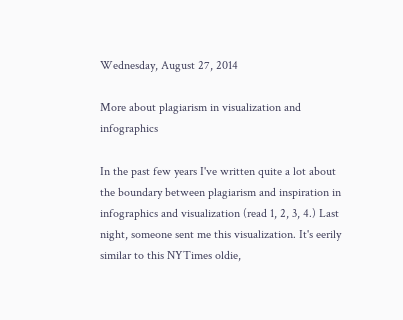Wednesday, August 27, 2014

More about plagiarism in visualization and infographics

In the past few years I've written quite a lot about the boundary between plagiarism and inspiration in infographics and visualization (read 1, 2, 3, 4.) Last night, someone sent me this visualization. It's eerily similar to this NYTimes oldie,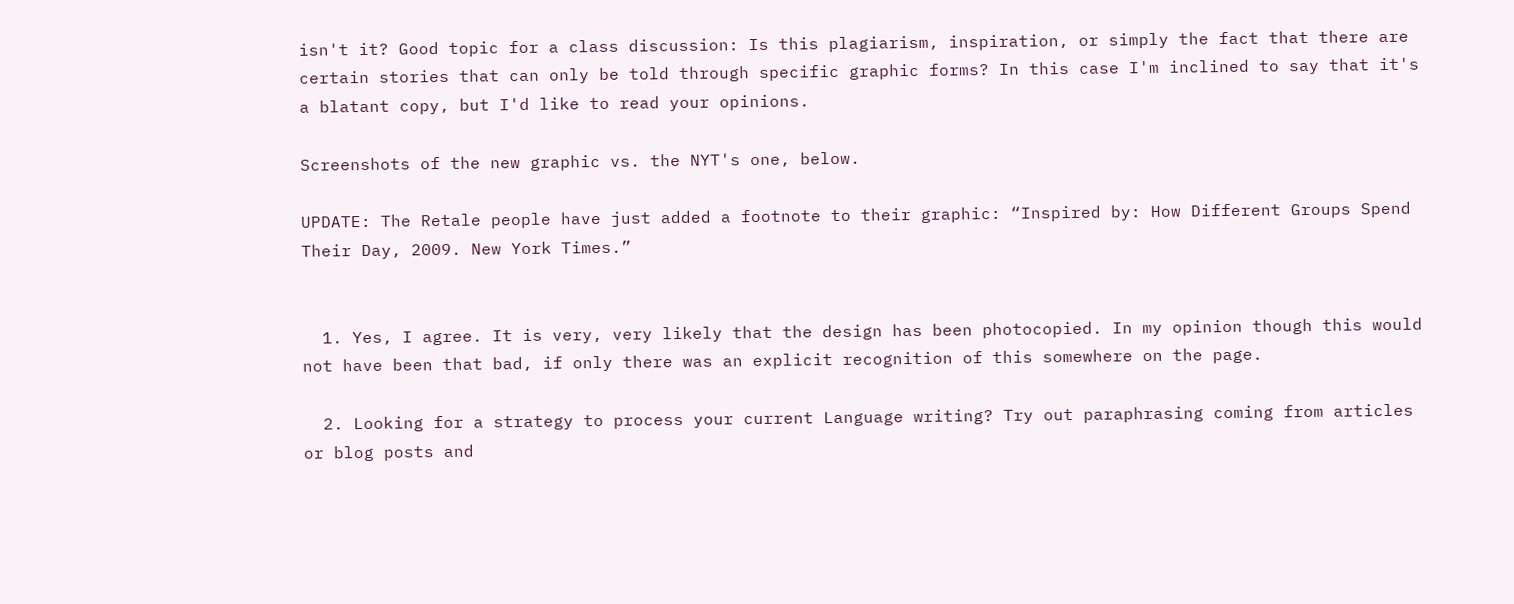isn't it? Good topic for a class discussion: Is this plagiarism, inspiration, or simply the fact that there are certain stories that can only be told through specific graphic forms? In this case I'm inclined to say that it's a blatant copy, but I'd like to read your opinions.

Screenshots of the new graphic vs. the NYT's one, below.

UPDATE: The Retale people have just added a footnote to their graphic: “Inspired by: How Different Groups Spend Their Day, 2009. New York Times.”


  1. Yes, I agree. It is very, very likely that the design has been photocopied. In my opinion though this would not have been that bad, if only there was an explicit recognition of this somewhere on the page.

  2. Looking for a strategy to process your current Language writing? Try out paraphrasing coming from articles or blog posts and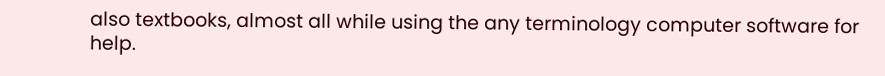also textbooks, almost all while using the any terminology computer software for help.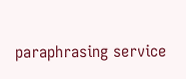paraphrasing service